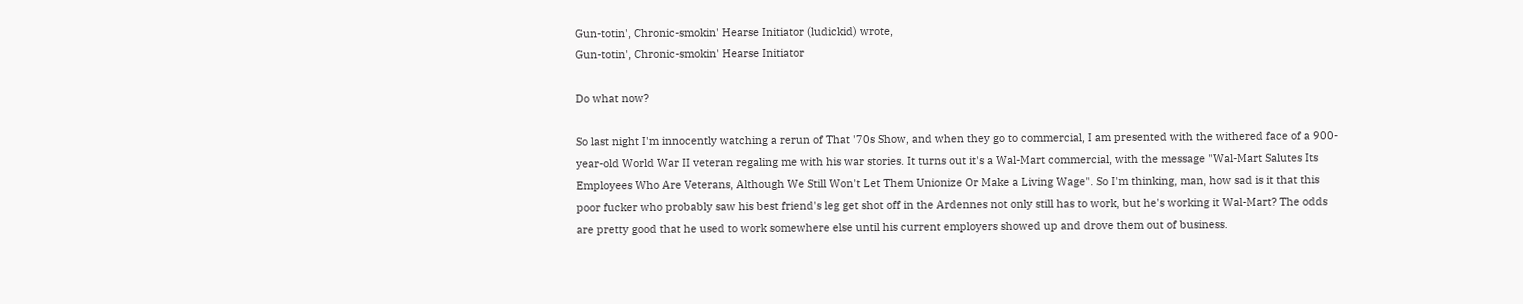Gun-totin', Chronic-smokin' Hearse Initiator (ludickid) wrote,
Gun-totin', Chronic-smokin' Hearse Initiator

Do what now?

So last night I'm innocently watching a rerun of That '70s Show, and when they go to commercial, I am presented with the withered face of a 900-year-old World War II veteran regaling me with his war stories. It turns out it's a Wal-Mart commercial, with the message "Wal-Mart Salutes Its Employees Who Are Veterans, Although We Still Won't Let Them Unionize Or Make a Living Wage". So I'm thinking, man, how sad is it that this poor fucker who probably saw his best friend's leg get shot off in the Ardennes not only still has to work, but he's working it Wal-Mart? The odds are pretty good that he used to work somewhere else until his current employers showed up and drove them out of business.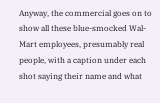Anyway, the commercial goes on to show all these blue-smocked Wal-Mart employees, presumably real people, with a caption under each shot saying their name and what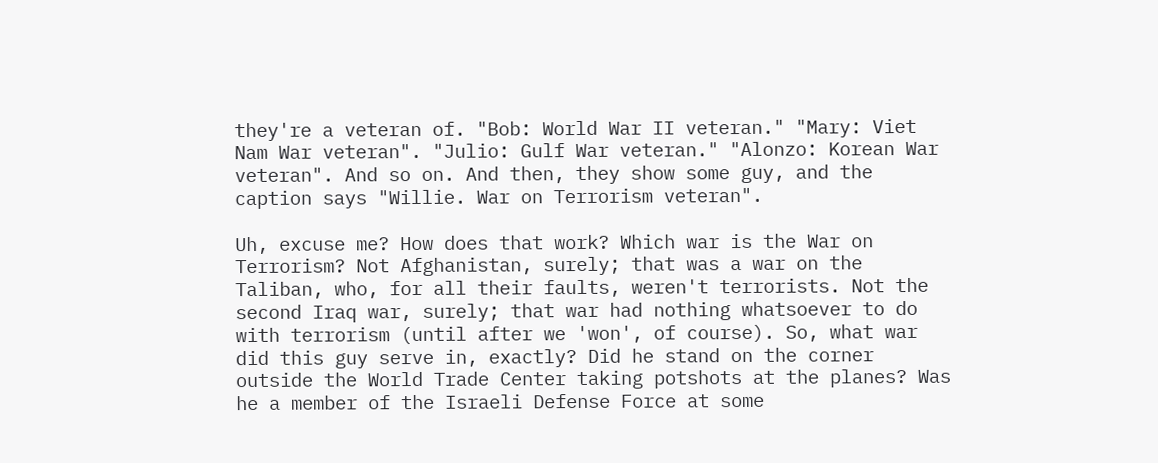they're a veteran of. "Bob: World War II veteran." "Mary: Viet Nam War veteran". "Julio: Gulf War veteran." "Alonzo: Korean War veteran". And so on. And then, they show some guy, and the caption says "Willie. War on Terrorism veteran".

Uh, excuse me? How does that work? Which war is the War on Terrorism? Not Afghanistan, surely; that was a war on the Taliban, who, for all their faults, weren't terrorists. Not the second Iraq war, surely; that war had nothing whatsoever to do with terrorism (until after we 'won', of course). So, what war did this guy serve in, exactly? Did he stand on the corner outside the World Trade Center taking potshots at the planes? Was he a member of the Israeli Defense Force at some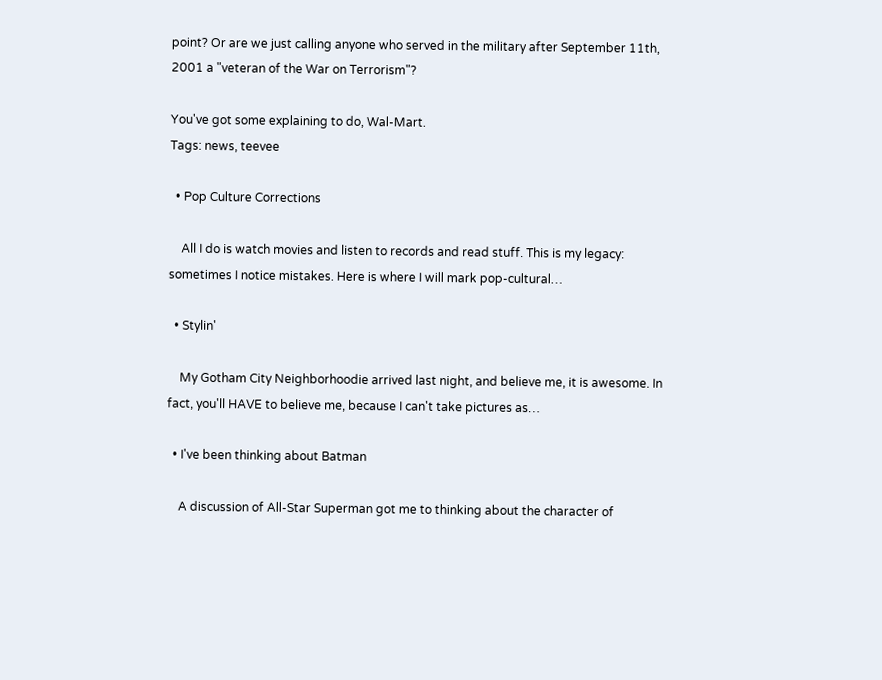point? Or are we just calling anyone who served in the military after September 11th, 2001 a "veteran of the War on Terrorism"?

You've got some explaining to do, Wal-Mart.
Tags: news, teevee

  • Pop Culture Corrections

    All I do is watch movies and listen to records and read stuff. This is my legacy: sometimes I notice mistakes. Here is where I will mark pop-cultural…

  • Stylin'

    My Gotham City Neighborhoodie arrived last night, and believe me, it is awesome. In fact, you'll HAVE to believe me, because I can't take pictures as…

  • I've been thinking about Batman

    A discussion of All-Star Superman got me to thinking about the character of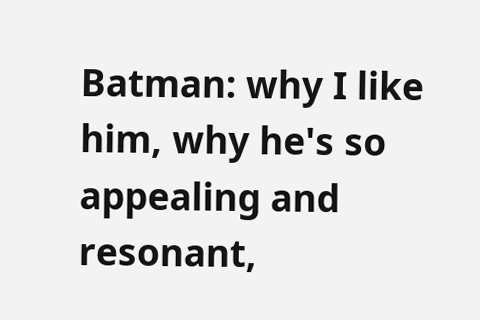Batman: why I like him, why he's so appealing and resonant,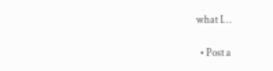what I…

  • Post a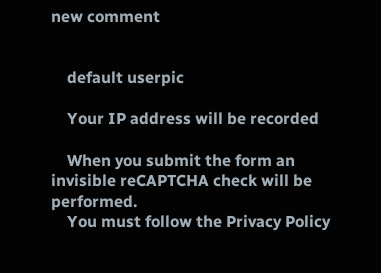new comment


    default userpic

    Your IP address will be recorded

    When you submit the form an invisible reCAPTCHA check will be performed.
    You must follow the Privacy Policy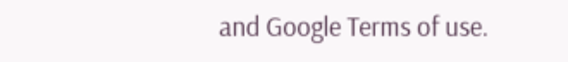and Google Terms of use.